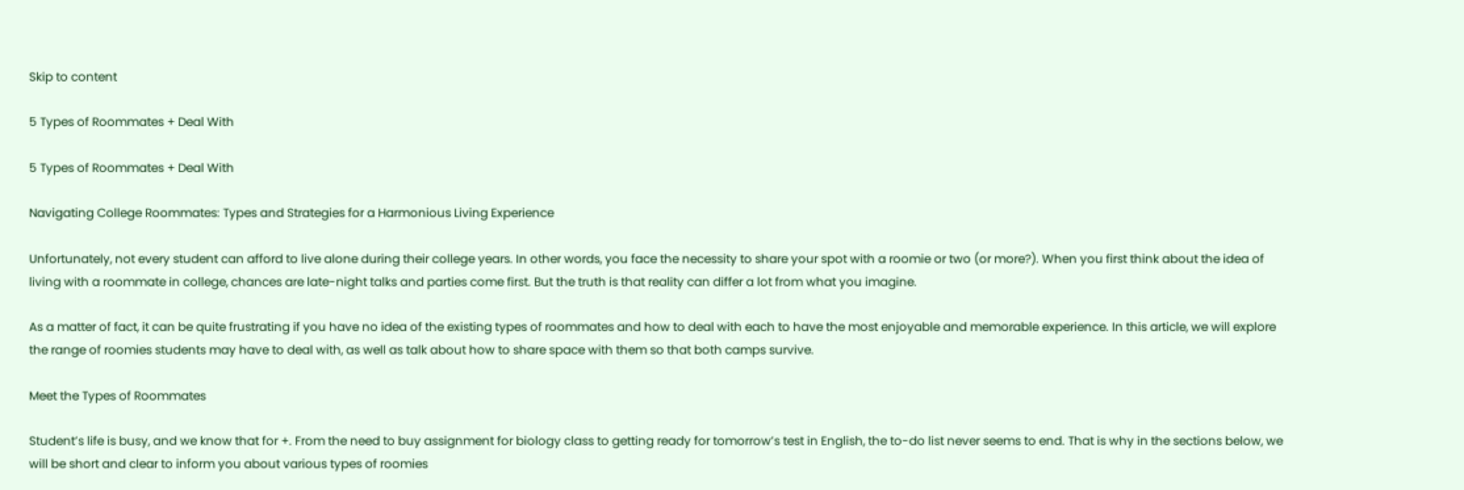Skip to content

5 Types of Roommates + Deal With

5 Types of Roommates + Deal With

Navigating College Roommates: Types and Strategies for a Harmonious Living Experience

Unfortunately, not every student can afford to live alone during their college years. In other words, you face the necessity to share your spot with a roomie or two (or more?). When you first think about the idea of living with a roommate in college, chances are late-night talks and parties come first. But the truth is that reality can differ a lot from what you imagine.

As a matter of fact, it can be quite frustrating if you have no idea of the existing types of roommates and how to deal with each to have the most enjoyable and memorable experience. In this article, we will explore the range of roomies students may have to deal with, as well as talk about how to share space with them so that both camps survive.

Meet the Types of Roommates

Student’s life is busy, and we know that for +. From the need to buy assignment for biology class to getting ready for tomorrow’s test in English, the to-do list never seems to end. That is why in the sections below, we will be short and clear to inform you about various types of roomies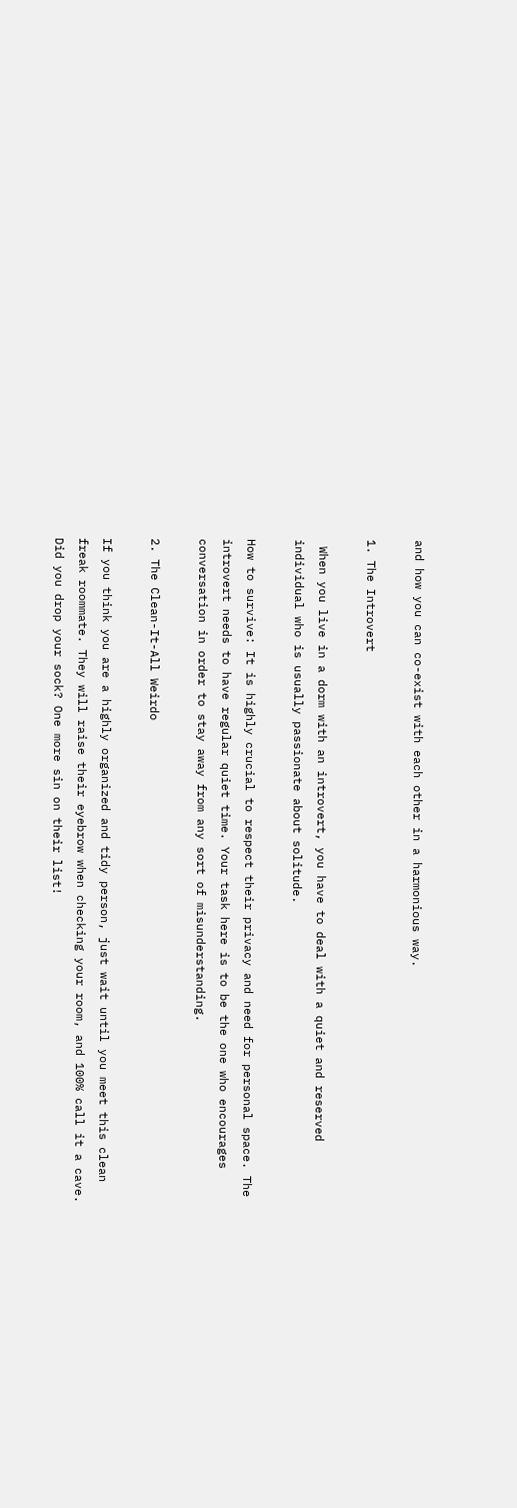and how you can co-exist with each other in a harmonious way.

1. The Introvert

 When you live in a dorm with an introvert, you have to deal with a quiet and reserved individual who is usually passionate about solitude.

How to survive: It is highly crucial to respect their privacy and need for personal space. The introvert needs to have regular quiet time. Your task here is to be the one who encourages conversation in order to stay away from any sort of misunderstanding.

2. The Clean-It-All Weirdo

If you think you are a highly organized and tidy person, just wait until you meet this clean freak roommate. They will raise their eyebrow when checking your room, and 100% call it a cave. Did you drop your sock? One more sin on their list!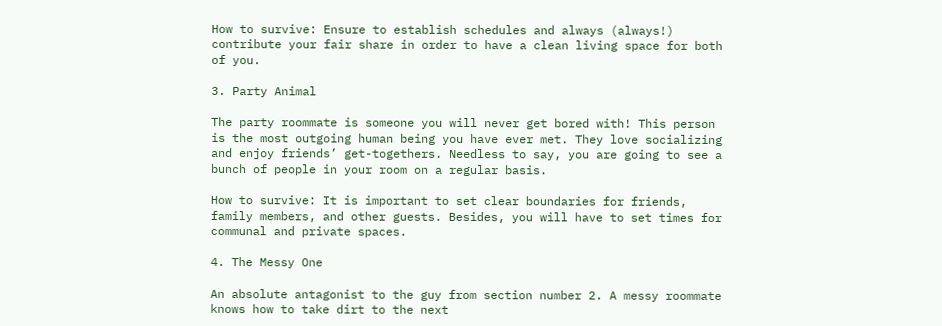How to survive: Ensure to establish schedules and always (always!) contribute your fair share in order to have a clean living space for both of you.

3. Party Animal

The party roommate is someone you will never get bored with! This person is the most outgoing human being you have ever met. They love socializing and enjoy friends’ get-togethers. Needless to say, you are going to see a bunch of people in your room on a regular basis.

How to survive: It is important to set clear boundaries for friends, family members, and other guests. Besides, you will have to set times for communal and private spaces.

4. The Messy One

An absolute antagonist to the guy from section number 2. A messy roommate knows how to take dirt to the next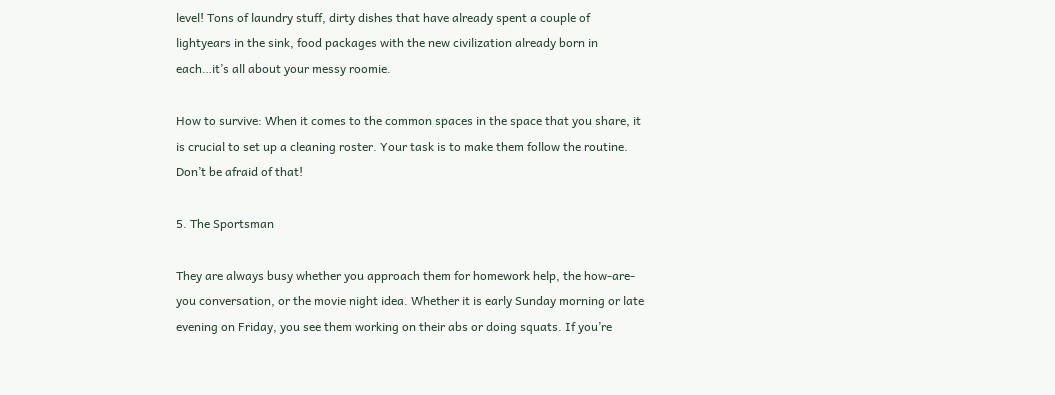level! Tons of laundry stuff, dirty dishes that have already spent a couple of lightyears in the sink, food packages with the new civilization already born in each…it’s all about your messy roomie.

How to survive: When it comes to the common spaces in the space that you share, it is crucial to set up a cleaning roster. Your task is to make them follow the routine. Don’t be afraid of that!

5. The Sportsman

They are always busy whether you approach them for homework help, the how-are-you conversation, or the movie night idea. Whether it is early Sunday morning or late evening on Friday, you see them working on their abs or doing squats. If you’re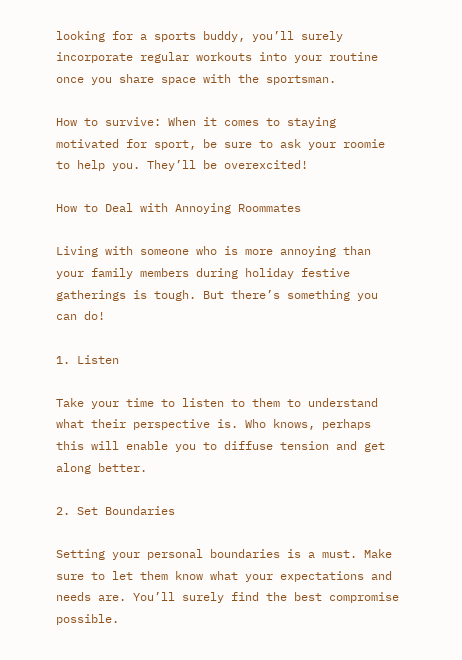looking for a sports buddy, you’ll surely incorporate regular workouts into your routine once you share space with the sportsman.

How to survive: When it comes to staying motivated for sport, be sure to ask your roomie to help you. They’ll be overexcited!

How to Deal with Annoying Roommates

Living with someone who is more annoying than your family members during holiday festive gatherings is tough. But there’s something you can do!

1. Listen

Take your time to listen to them to understand what their perspective is. Who knows, perhaps this will enable you to diffuse tension and get along better.

2. Set Boundaries

Setting your personal boundaries is a must. Make sure to let them know what your expectations and needs are. You’ll surely find the best compromise possible.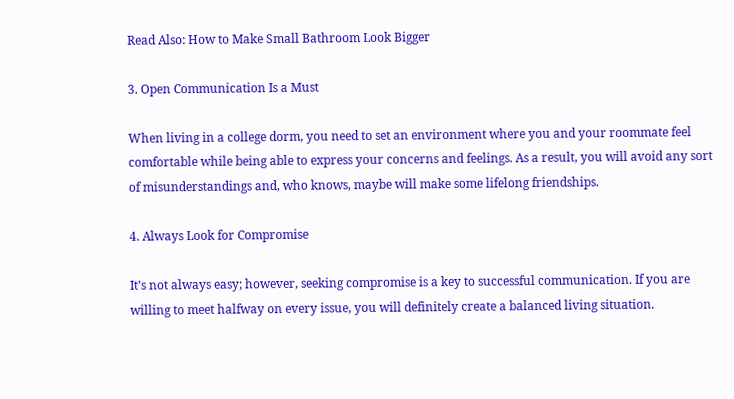Read Also: How to Make Small Bathroom Look Bigger

3. Open Communication Is a Must

When living in a college dorm, you need to set an environment where you and your roommate feel comfortable while being able to express your concerns and feelings. As a result, you will avoid any sort of misunderstandings and, who knows, maybe will make some lifelong friendships.

4. Always Look for Compromise

It’s not always easy; however, seeking compromise is a key to successful communication. If you are willing to meet halfway on every issue, you will definitely create a balanced living situation.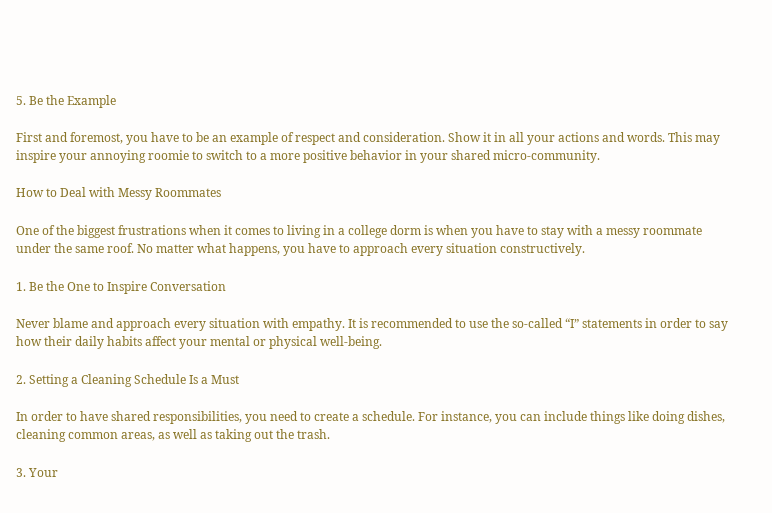5. Be the Example

First and foremost, you have to be an example of respect and consideration. Show it in all your actions and words. This may inspire your annoying roomie to switch to a more positive behavior in your shared micro-community.

How to Deal with Messy Roommates

One of the biggest frustrations when it comes to living in a college dorm is when you have to stay with a messy roommate under the same roof. No matter what happens, you have to approach every situation constructively.

1. Be the One to Inspire Conversation

Never blame and approach every situation with empathy. It is recommended to use the so-called “I” statements in order to say how their daily habits affect your mental or physical well-being.

2. Setting a Cleaning Schedule Is a Must

In order to have shared responsibilities, you need to create a schedule. For instance, you can include things like doing dishes, cleaning common areas, as well as taking out the trash.

3. Your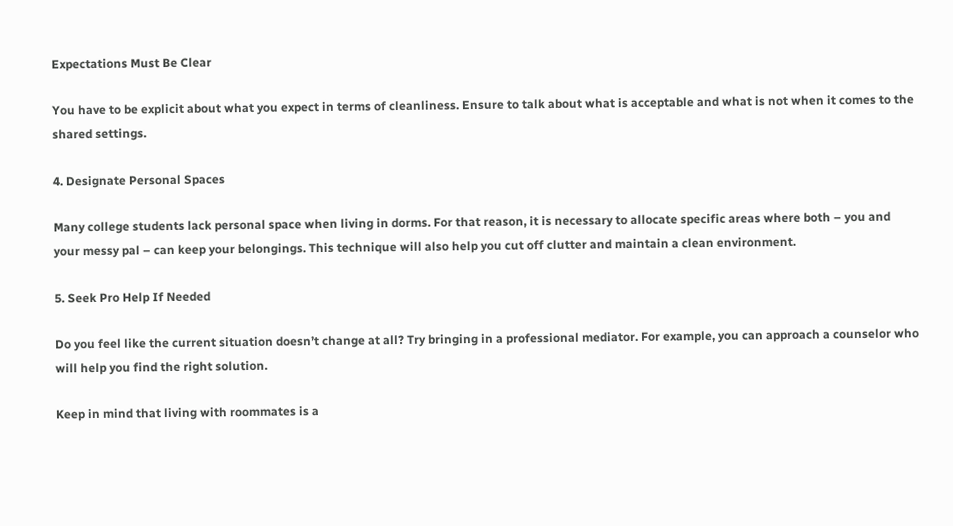Expectations Must Be Clear

You have to be explicit about what you expect in terms of cleanliness. Ensure to talk about what is acceptable and what is not when it comes to the shared settings.

4. Designate Personal Spaces

Many college students lack personal space when living in dorms. For that reason, it is necessary to allocate specific areas where both – you and your messy pal – can keep your belongings. This technique will also help you cut off clutter and maintain a clean environment.

5. Seek Pro Help If Needed

Do you feel like the current situation doesn’t change at all? Try bringing in a professional mediator. For example, you can approach a counselor who will help you find the right solution.

Keep in mind that living with roommates is a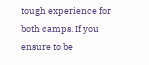tough experience for both camps. If you ensure to be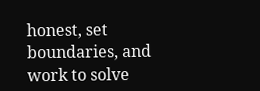honest, set boundaries, and work to solve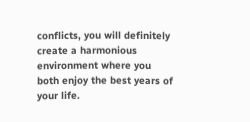conflicts, you will definitely create a harmonious environment where you both enjoy the best years of your life.